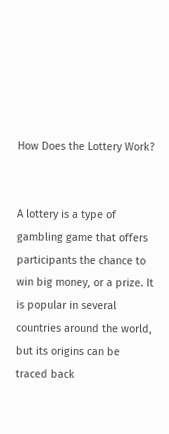How Does the Lottery Work?


A lottery is a type of gambling game that offers participants the chance to win big money, or a prize. It is popular in several countries around the world, but its origins can be traced back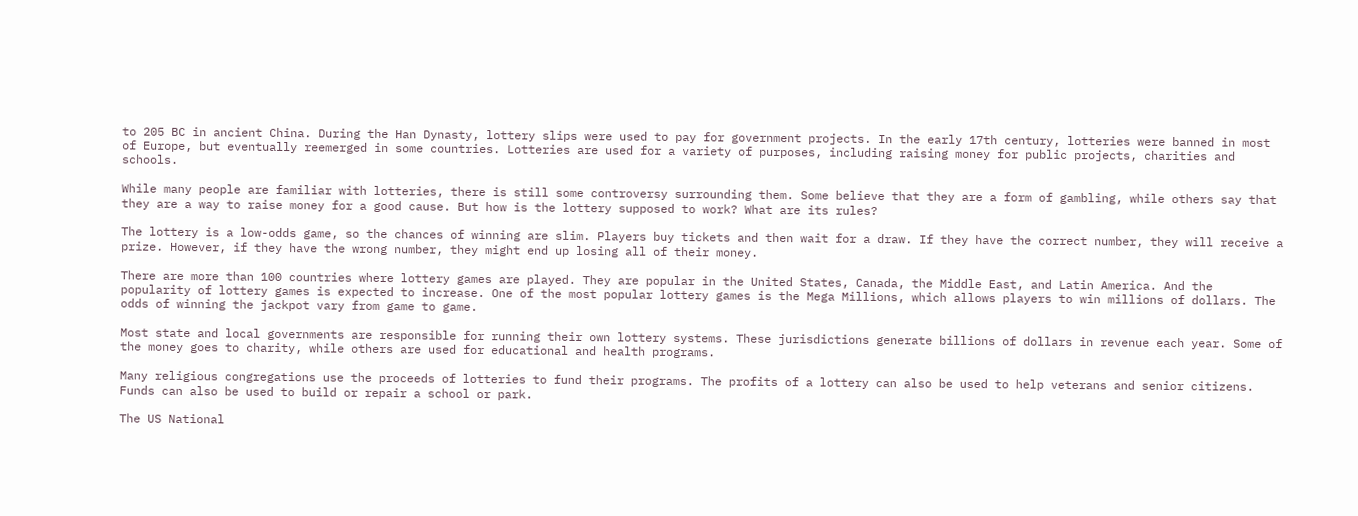to 205 BC in ancient China. During the Han Dynasty, lottery slips were used to pay for government projects. In the early 17th century, lotteries were banned in most of Europe, but eventually reemerged in some countries. Lotteries are used for a variety of purposes, including raising money for public projects, charities and schools.

While many people are familiar with lotteries, there is still some controversy surrounding them. Some believe that they are a form of gambling, while others say that they are a way to raise money for a good cause. But how is the lottery supposed to work? What are its rules?

The lottery is a low-odds game, so the chances of winning are slim. Players buy tickets and then wait for a draw. If they have the correct number, they will receive a prize. However, if they have the wrong number, they might end up losing all of their money.

There are more than 100 countries where lottery games are played. They are popular in the United States, Canada, the Middle East, and Latin America. And the popularity of lottery games is expected to increase. One of the most popular lottery games is the Mega Millions, which allows players to win millions of dollars. The odds of winning the jackpot vary from game to game.

Most state and local governments are responsible for running their own lottery systems. These jurisdictions generate billions of dollars in revenue each year. Some of the money goes to charity, while others are used for educational and health programs.

Many religious congregations use the proceeds of lotteries to fund their programs. The profits of a lottery can also be used to help veterans and senior citizens. Funds can also be used to build or repair a school or park.

The US National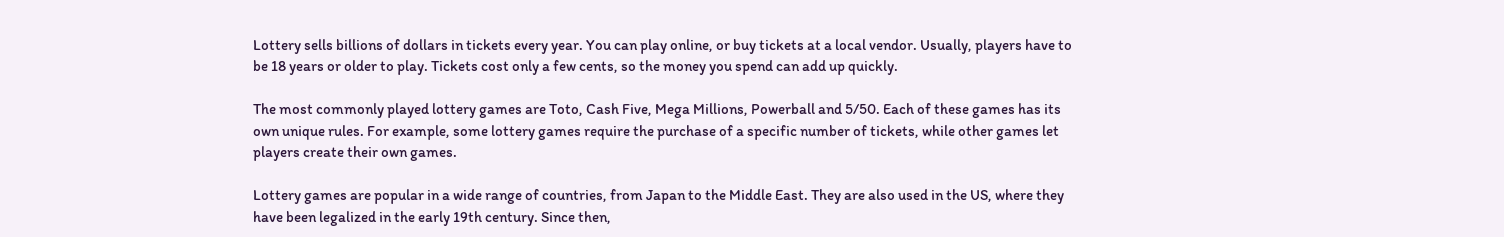Lottery sells billions of dollars in tickets every year. You can play online, or buy tickets at a local vendor. Usually, players have to be 18 years or older to play. Tickets cost only a few cents, so the money you spend can add up quickly.

The most commonly played lottery games are Toto, Cash Five, Mega Millions, Powerball and 5/50. Each of these games has its own unique rules. For example, some lottery games require the purchase of a specific number of tickets, while other games let players create their own games.

Lottery games are popular in a wide range of countries, from Japan to the Middle East. They are also used in the US, where they have been legalized in the early 19th century. Since then,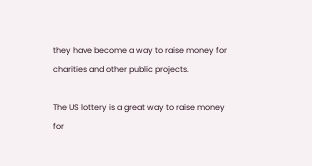they have become a way to raise money for charities and other public projects.

The US lottery is a great way to raise money for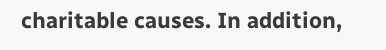charitable causes. In addition,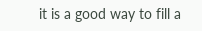it is a good way to fill a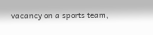vacancy on a sports team,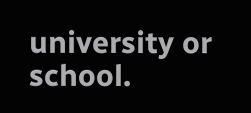university or school.